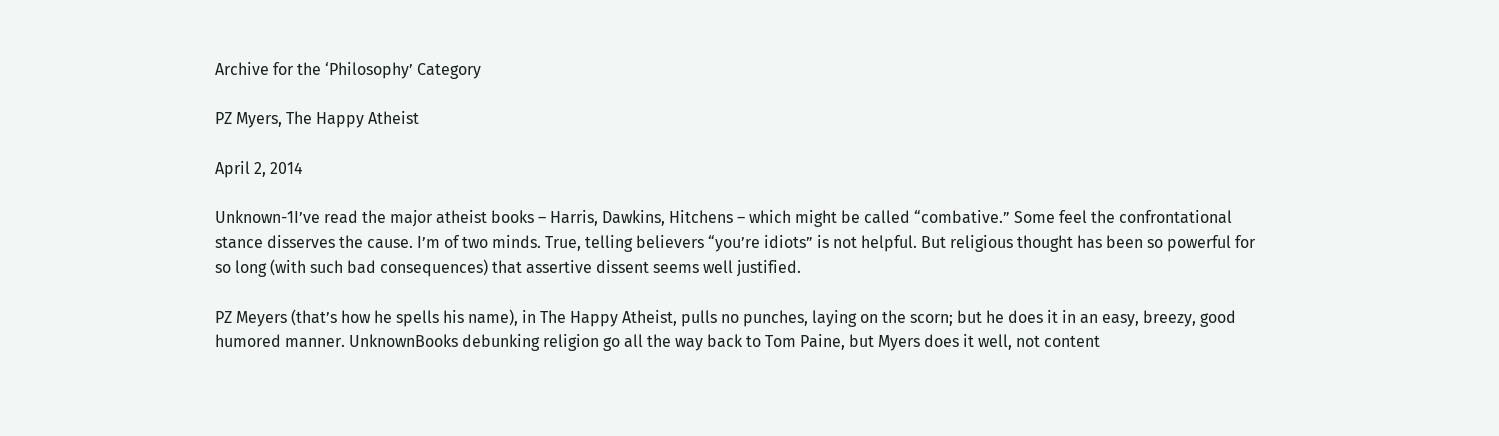Archive for the ‘Philosophy’ Category

PZ Myers, The Happy Atheist

April 2, 2014

Unknown-1I’ve read the major atheist books – Harris, Dawkins, Hitchens – which might be called “combative.” Some feel the confrontational stance disserves the cause. I’m of two minds. True, telling believers “you’re idiots” is not helpful. But religious thought has been so powerful for so long (with such bad consequences) that assertive dissent seems well justified.

PZ Meyers (that’s how he spells his name), in The Happy Atheist, pulls no punches, laying on the scorn; but he does it in an easy, breezy, good humored manner. UnknownBooks debunking religion go all the way back to Tom Paine, but Myers does it well, not content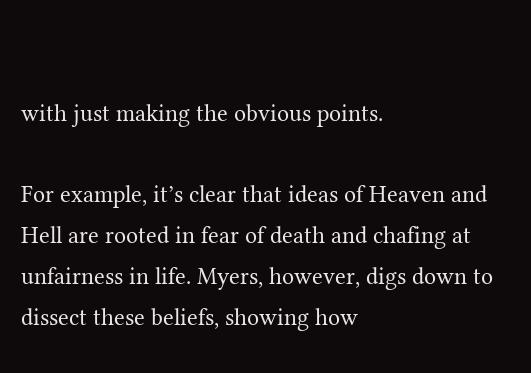with just making the obvious points.

For example, it’s clear that ideas of Heaven and Hell are rooted in fear of death and chafing at unfairness in life. Myers, however, digs down to dissect these beliefs, showing how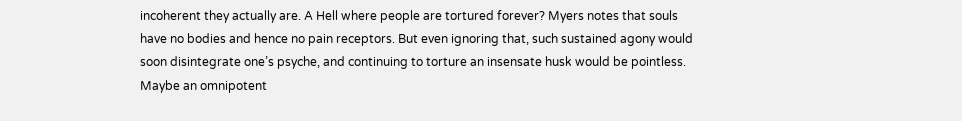incoherent they actually are. A Hell where people are tortured forever? Myers notes that souls have no bodies and hence no pain receptors. But even ignoring that, such sustained agony would soon disintegrate one’s psyche, and continuing to torture an insensate husk would be pointless. Maybe an omnipotent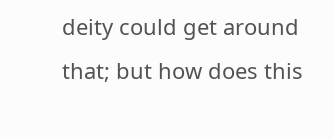deity could get around that; but how does this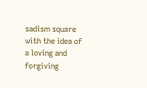sadism square with the idea of a loving and forgiving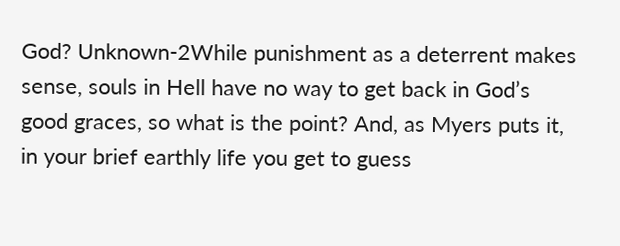God? Unknown-2While punishment as a deterrent makes sense, souls in Hell have no way to get back in God’s good graces, so what is the point? And, as Myers puts it, in your brief earthly life you get to guess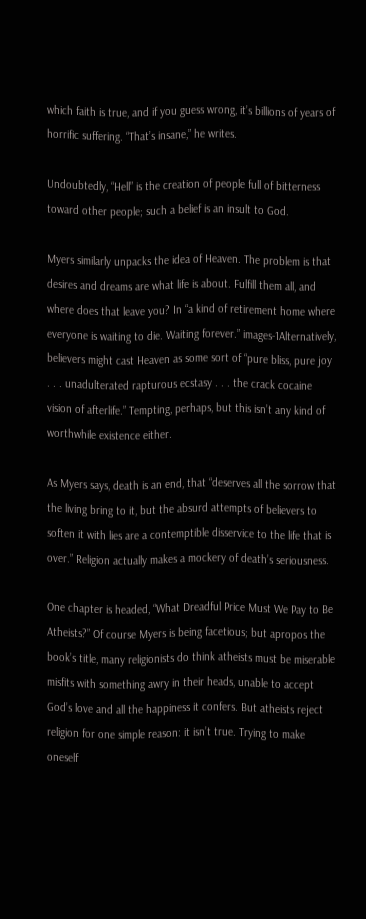which faith is true, and if you guess wrong, it’s billions of years of horrific suffering. “That’s insane,” he writes.

Undoubtedly, “Hell” is the creation of people full of bitterness toward other people; such a belief is an insult to God.

Myers similarly unpacks the idea of Heaven. The problem is that desires and dreams are what life is about. Fulfill them all, and where does that leave you? In “a kind of retirement home where everyone is waiting to die. Waiting forever.” images-1Alternatively, believers might cast Heaven as some sort of “pure bliss, pure joy . . . unadulterated rapturous ecstasy . . . the crack cocaine vision of afterlife.” Tempting, perhaps, but this isn’t any kind of worthwhile existence either.

As Myers says, death is an end, that “deserves all the sorrow that the living bring to it, but the absurd attempts of believers to soften it with lies are a contemptible disservice to the life that is over.” Religion actually makes a mockery of death’s seriousness.

One chapter is headed, “What Dreadful Price Must We Pay to Be Atheists?” Of course Myers is being facetious; but apropos the book’s title, many religionists do think atheists must be miserable misfits with something awry in their heads, unable to accept God’s love and all the happiness it confers. But atheists reject religion for one simple reason: it isn’t true. Trying to make oneself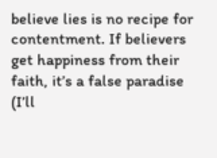believe lies is no recipe for contentment. If believers get happiness from their faith, it’s a false paradise (I’ll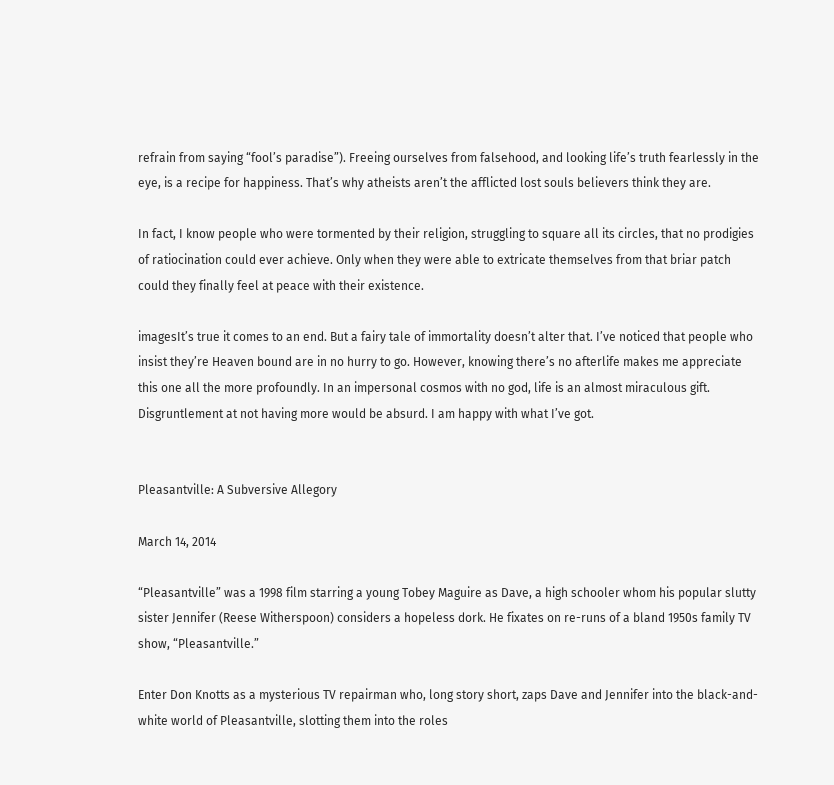refrain from saying “fool’s paradise”). Freeing ourselves from falsehood, and looking life’s truth fearlessly in the eye, is a recipe for happiness. That’s why atheists aren’t the afflicted lost souls believers think they are.

In fact, I know people who were tormented by their religion, struggling to square all its circles, that no prodigies of ratiocination could ever achieve. Only when they were able to extricate themselves from that briar patch could they finally feel at peace with their existence.

imagesIt’s true it comes to an end. But a fairy tale of immortality doesn’t alter that. I’ve noticed that people who insist they’re Heaven bound are in no hurry to go. However, knowing there’s no afterlife makes me appreciate this one all the more profoundly. In an impersonal cosmos with no god, life is an almost miraculous gift. Disgruntlement at not having more would be absurd. I am happy with what I’ve got.


Pleasantville: A Subversive Allegory

March 14, 2014

“Pleasantville” was a 1998 film starring a young Tobey Maguire as Dave, a high schooler whom his popular slutty sister Jennifer (Reese Witherspoon) considers a hopeless dork. He fixates on re-runs of a bland 1950s family TV show, “Pleasantville.”

Enter Don Knotts as a mysterious TV repairman who, long story short, zaps Dave and Jennifer into the black-and-white world of Pleasantville, slotting them into the roles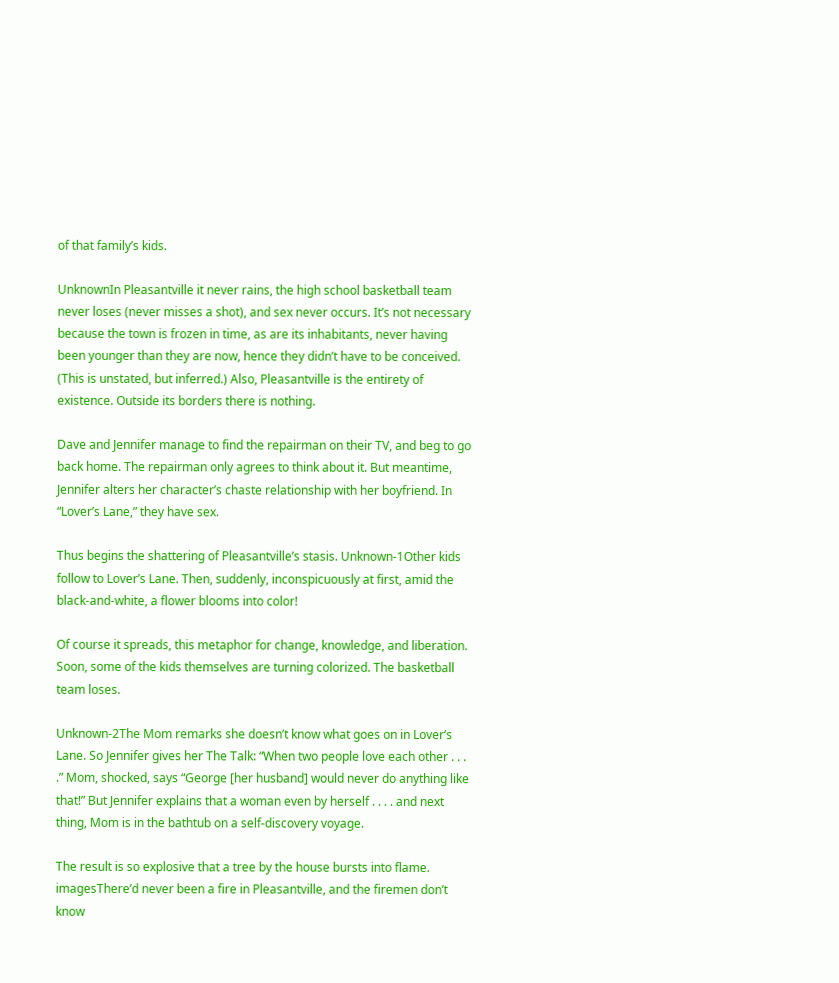of that family’s kids.

UnknownIn Pleasantville it never rains, the high school basketball team never loses (never misses a shot), and sex never occurs. It’s not necessary because the town is frozen in time, as are its inhabitants, never having been younger than they are now, hence they didn’t have to be conceived. (This is unstated, but inferred.) Also, Pleasantville is the entirety of existence. Outside its borders there is nothing.

Dave and Jennifer manage to find the repairman on their TV, and beg to go back home. The repairman only agrees to think about it. But meantime, Jennifer alters her character’s chaste relationship with her boyfriend. In “Lover’s Lane,” they have sex.

Thus begins the shattering of Pleasantville’s stasis. Unknown-1Other kids follow to Lover’s Lane. Then, suddenly, inconspicuously at first, amid the black-and-white, a flower blooms into color!

Of course it spreads, this metaphor for change, knowledge, and liberation. Soon, some of the kids themselves are turning colorized. The basketball team loses.

Unknown-2The Mom remarks she doesn’t know what goes on in Lover’s Lane. So Jennifer gives her The Talk: “When two people love each other . . . .” Mom, shocked, says “George [her husband] would never do anything like that!” But Jennifer explains that a woman even by herself . . . . and next thing, Mom is in the bathtub on a self-discovery voyage.

The result is so explosive that a tree by the house bursts into flame. imagesThere’d never been a fire in Pleasantville, and the firemen don’t know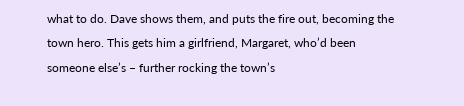what to do. Dave shows them, and puts the fire out, becoming the town hero. This gets him a girlfriend, Margaret, who’d been someone else’s – further rocking the town’s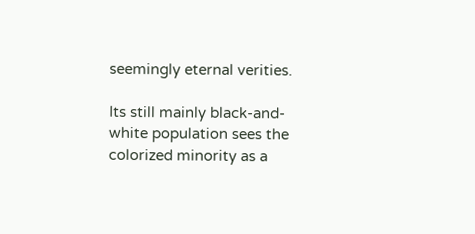seemingly eternal verities.

Its still mainly black-and-white population sees the colorized minority as a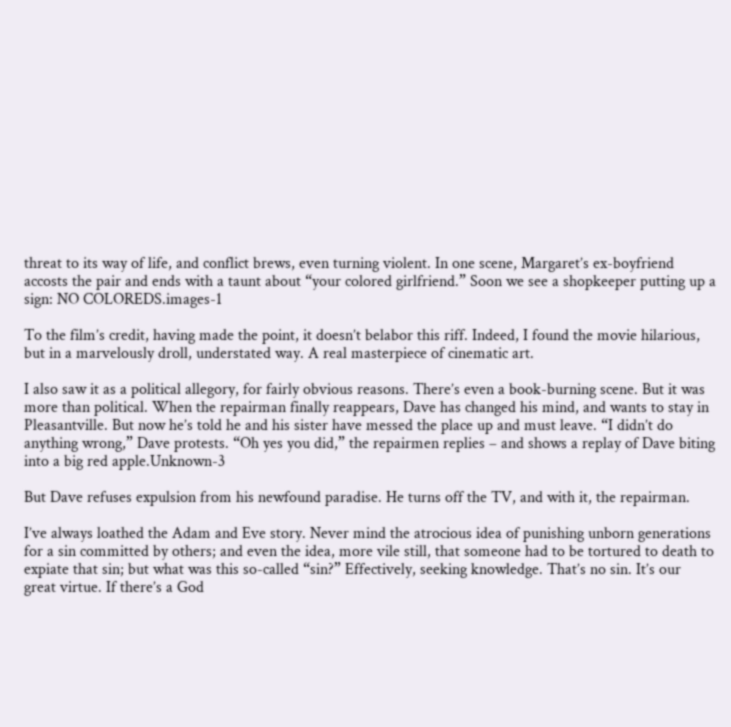threat to its way of life, and conflict brews, even turning violent. In one scene, Margaret’s ex-boyfriend accosts the pair and ends with a taunt about “your colored girlfriend.” Soon we see a shopkeeper putting up a sign: NO COLOREDS.images-1

To the film’s credit, having made the point, it doesn’t belabor this riff. Indeed, I found the movie hilarious, but in a marvelously droll, understated way. A real masterpiece of cinematic art.

I also saw it as a political allegory, for fairly obvious reasons. There’s even a book-burning scene. But it was more than political. When the repairman finally reappears, Dave has changed his mind, and wants to stay in Pleasantville. But now he’s told he and his sister have messed the place up and must leave. “I didn’t do anything wrong,” Dave protests. “Oh yes you did,” the repairmen replies – and shows a replay of Dave biting into a big red apple.Unknown-3

But Dave refuses expulsion from his newfound paradise. He turns off the TV, and with it, the repairman.

I’ve always loathed the Adam and Eve story. Never mind the atrocious idea of punishing unborn generations for a sin committed by others; and even the idea, more vile still, that someone had to be tortured to death to expiate that sin; but what was this so-called “sin?” Effectively, seeking knowledge. That’s no sin. It’s our great virtue. If there’s a God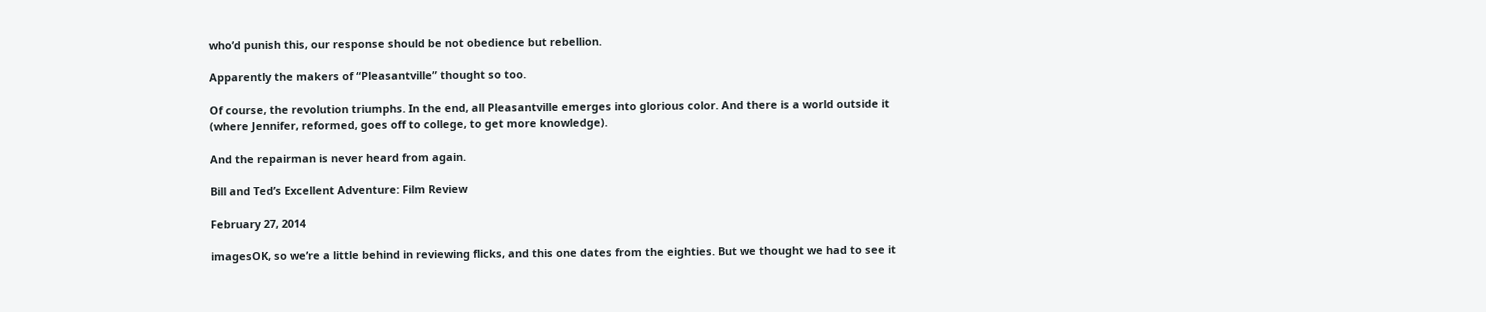who’d punish this, our response should be not obedience but rebellion.

Apparently the makers of “Pleasantville” thought so too.

Of course, the revolution triumphs. In the end, all Pleasantville emerges into glorious color. And there is a world outside it (where Jennifer, reformed, goes off to college, to get more knowledge).

And the repairman is never heard from again.

Bill and Ted’s Excellent Adventure: Film Review

February 27, 2014

imagesOK, so we’re a little behind in reviewing flicks, and this one dates from the eighties. But we thought we had to see it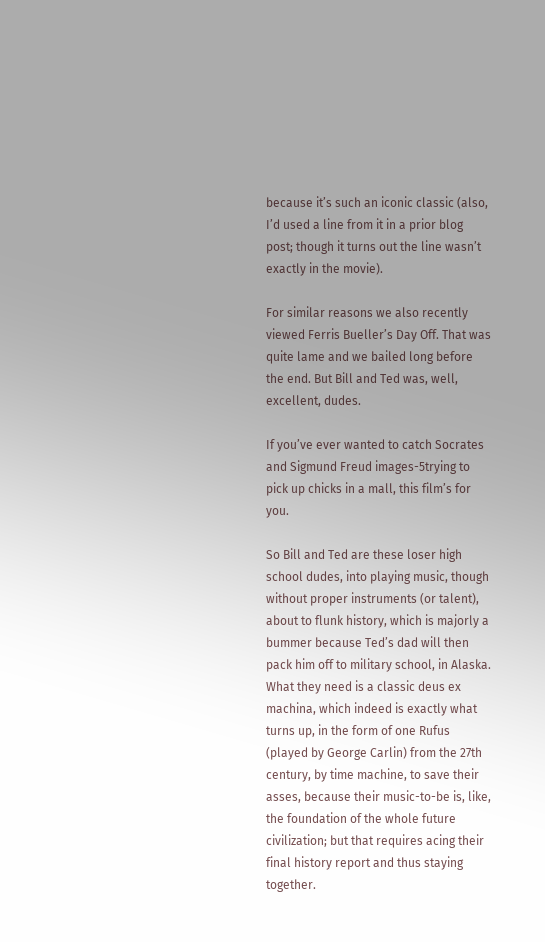because it’s such an iconic classic (also, I’d used a line from it in a prior blog post; though it turns out the line wasn’t exactly in the movie).

For similar reasons we also recently viewed Ferris Bueller’s Day Off. That was quite lame and we bailed long before the end. But Bill and Ted was, well, excellent, dudes.

If you’ve ever wanted to catch Socrates and Sigmund Freud images-5trying to pick up chicks in a mall, this film’s for you.

So Bill and Ted are these loser high school dudes, into playing music, though without proper instruments (or talent), about to flunk history, which is majorly a bummer because Ted’s dad will then pack him off to military school, in Alaska. What they need is a classic deus ex machina, which indeed is exactly what turns up, in the form of one Rufus (played by George Carlin) from the 27th century, by time machine, to save their asses, because their music-to-be is, like, the foundation of the whole future civilization; but that requires acing their final history report and thus staying together.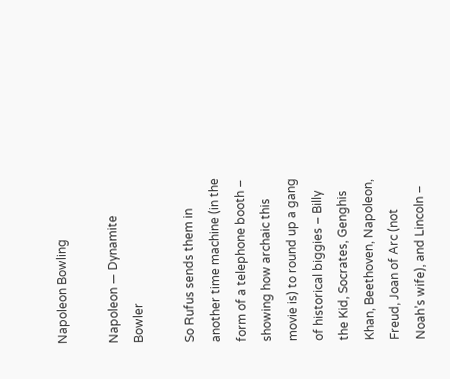Napoleon Bowling

Napoleon — Dynamite Bowler

So Rufus sends them in another time machine (in the form of a telephone booth – showing how archaic this movie is) to round up a gang of historical biggies – Billy the Kid, Socrates, Genghis Khan, Beethoven, Napoleon, Freud, Joan of Arc (not Noah’s wife), and Lincoln –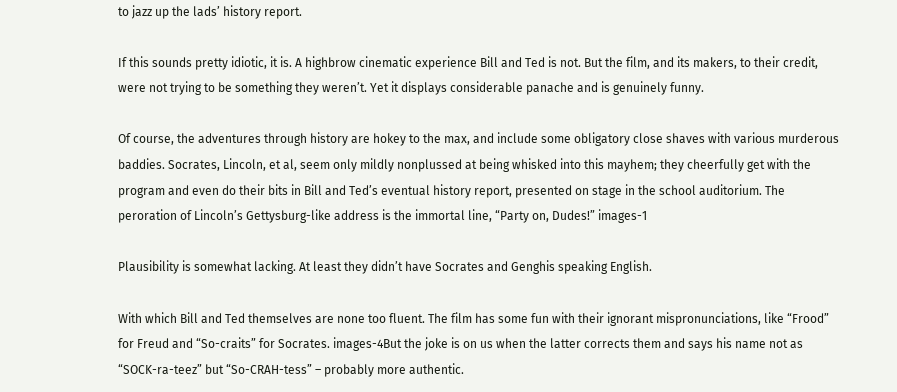to jazz up the lads’ history report.

If this sounds pretty idiotic, it is. A highbrow cinematic experience Bill and Ted is not. But the film, and its makers, to their credit, were not trying to be something they weren’t. Yet it displays considerable panache and is genuinely funny.

Of course, the adventures through history are hokey to the max, and include some obligatory close shaves with various murderous baddies. Socrates, Lincoln, et al, seem only mildly nonplussed at being whisked into this mayhem; they cheerfully get with the program and even do their bits in Bill and Ted’s eventual history report, presented on stage in the school auditorium. The peroration of Lincoln’s Gettysburg-like address is the immortal line, “Party on, Dudes!” images-1

Plausibility is somewhat lacking. At least they didn’t have Socrates and Genghis speaking English.

With which Bill and Ted themselves are none too fluent. The film has some fun with their ignorant mispronunciations, like “Frood” for Freud and “So-craits” for Socrates. images-4But the joke is on us when the latter corrects them and says his name not as “SOCK-ra-teez” but “So-CRAH-tess” – probably more authentic.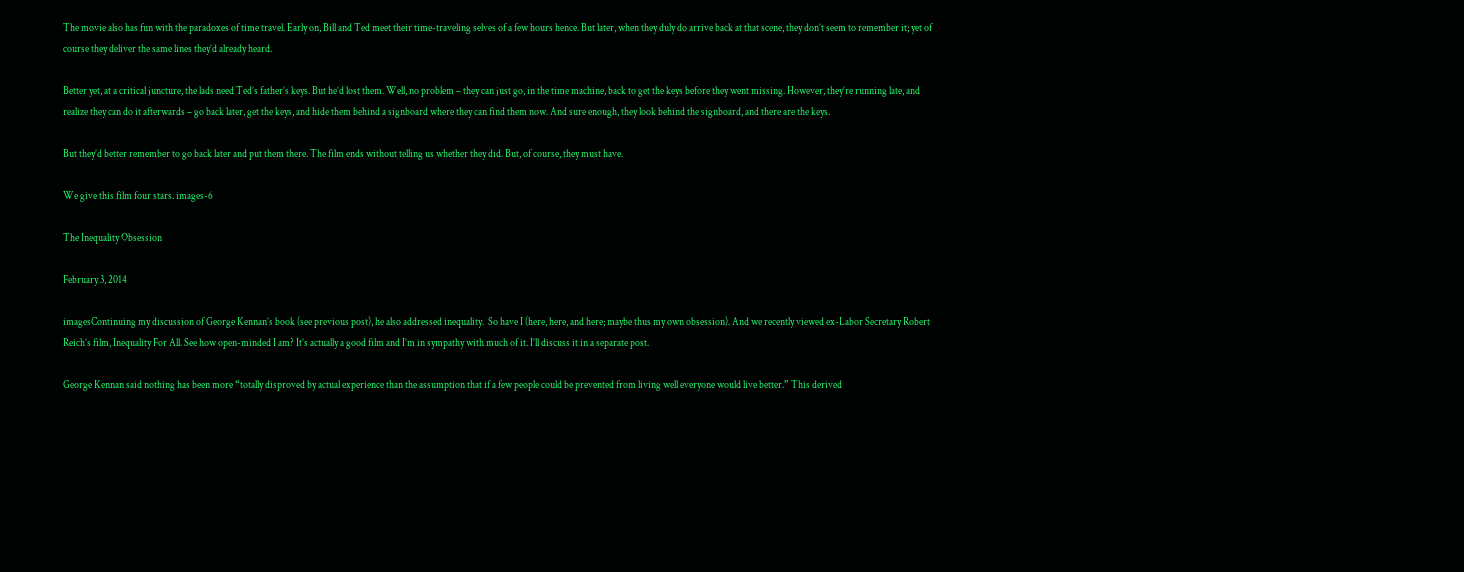The movie also has fun with the paradoxes of time travel. Early on, Bill and Ted meet their time-traveling selves of a few hours hence. But later, when they duly do arrive back at that scene, they don’t seem to remember it; yet of course they deliver the same lines they’d already heard.

Better yet, at a critical juncture, the lads need Ted’s father’s keys. But he’d lost them. Well, no problem – they can just go, in the time machine, back to get the keys before they went missing. However, they’re running late, and realize they can do it afterwards – go back later, get the keys, and hide them behind a signboard where they can find them now. And sure enough, they look behind the signboard, and there are the keys.

But they’d better remember to go back later and put them there. The film ends without telling us whether they did. But, of course, they must have.

We give this film four stars. images-6

The Inequality Obsession

February 3, 2014

imagesContinuing my discussion of George Kennan’s book (see previous post), he also addressed inequality.  So have I (here, here, and here; maybe thus my own obsession). And we recently viewed ex-Labor Secretary Robert Reich’s film, Inequality For All. See how open-minded I am? It’s actually a good film and I’m in sympathy with much of it. I’ll discuss it in a separate post.

George Kennan said nothing has been more “totally disproved by actual experience than the assumption that if a few people could be prevented from living well everyone would live better.” This derived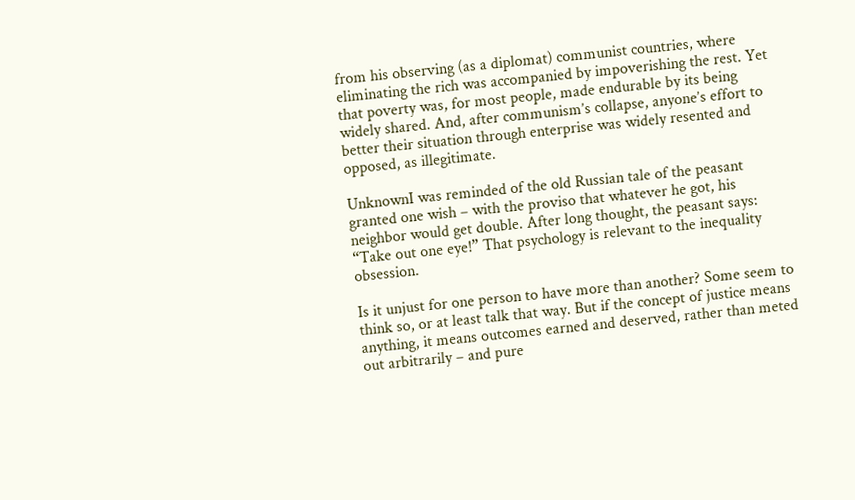from his observing (as a diplomat) communist countries, where eliminating the rich was accompanied by impoverishing the rest. Yet that poverty was, for most people, made endurable by its being widely shared. And, after communism’s collapse, anyone’s effort to better their situation through enterprise was widely resented and opposed, as illegitimate.

UnknownI was reminded of the old Russian tale of the peasant granted one wish – with the proviso that whatever he got, his neighbor would get double. After long thought, the peasant says: “Take out one eye!” That psychology is relevant to the inequality obsession.

Is it unjust for one person to have more than another? Some seem to think so, or at least talk that way. But if the concept of justice means anything, it means outcomes earned and deserved, rather than meted out arbitrarily – and pure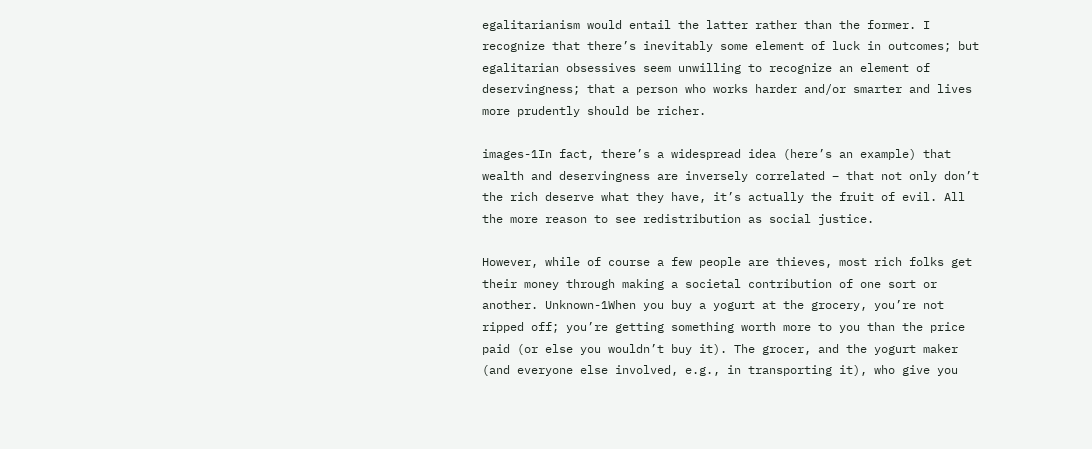egalitarianism would entail the latter rather than the former. I recognize that there’s inevitably some element of luck in outcomes; but egalitarian obsessives seem unwilling to recognize an element of deservingness; that a person who works harder and/or smarter and lives more prudently should be richer.

images-1In fact, there’s a widespread idea (here’s an example) that wealth and deservingness are inversely correlated – that not only don’t the rich deserve what they have, it’s actually the fruit of evil. All the more reason to see redistribution as social justice.

However, while of course a few people are thieves, most rich folks get their money through making a societal contribution of one sort or another. Unknown-1When you buy a yogurt at the grocery, you’re not ripped off; you’re getting something worth more to you than the price paid (or else you wouldn’t buy it). The grocer, and the yogurt maker (and everyone else involved, e.g., in transporting it), who give you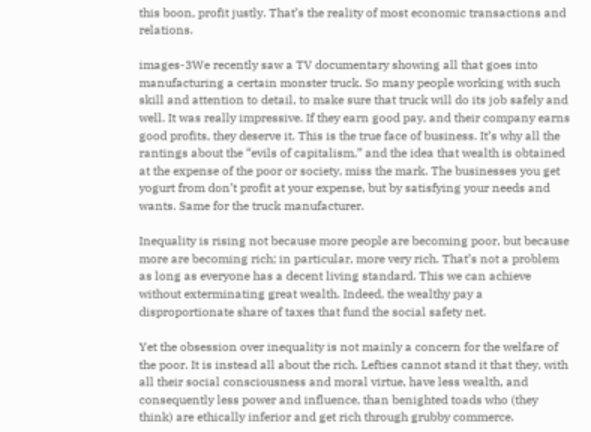this boon, profit justly. That’s the reality of most economic transactions and relations.

images-3We recently saw a TV documentary showing all that goes into manufacturing a certain monster truck. So many people working with such skill and attention to detail, to make sure that truck will do its job safely and well. It was really impressive. If they earn good pay, and their company earns good profits, they deserve it. This is the true face of business. It’s why all the rantings about the “evils of capitalism,” and the idea that wealth is obtained at the expense of the poor or society, miss the mark. The businesses you get yogurt from don’t profit at your expense, but by satisfying your needs and wants. Same for the truck manufacturer.

Inequality is rising not because more people are becoming poor, but because more are becoming rich; in particular, more very rich. That’s not a problem as long as everyone has a decent living standard. This we can achieve without exterminating great wealth. Indeed, the wealthy pay a disproportionate share of taxes that fund the social safety net.

Yet the obsession over inequality is not mainly a concern for the welfare of the poor. It is instead all about the rich. Lefties cannot stand it that they, with all their social consciousness and moral virtue, have less wealth, and consequently less power and influence, than benighted toads who (they think) are ethically inferior and get rich through grubby commerce.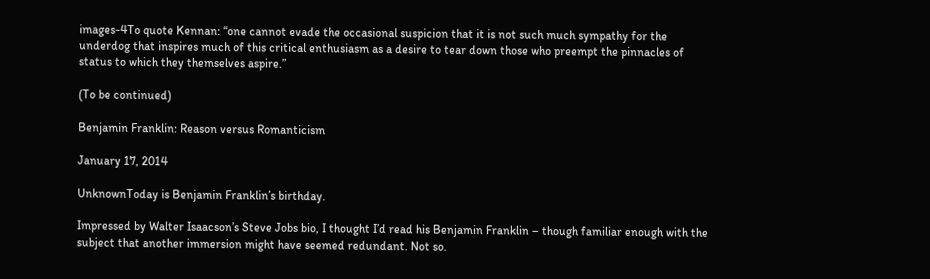images-4To quote Kennan: “one cannot evade the occasional suspicion that it is not such much sympathy for the underdog that inspires much of this critical enthusiasm as a desire to tear down those who preempt the pinnacles of status to which they themselves aspire.”

(To be continued)

Benjamin Franklin: Reason versus Romanticism

January 17, 2014

UnknownToday is Benjamin Franklin’s birthday.

Impressed by Walter Isaacson’s Steve Jobs bio, I thought I’d read his Benjamin Franklin – though familiar enough with the subject that another immersion might have seemed redundant. Not so.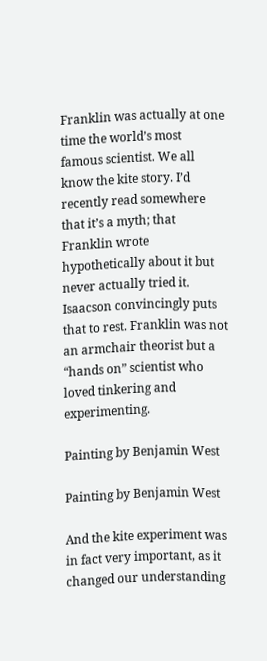Franklin was actually at one time the world’s most famous scientist. We all know the kite story. I’d recently read somewhere that it’s a myth; that Franklin wrote hypothetically about it but never actually tried it. Isaacson convincingly puts that to rest. Franklin was not an armchair theorist but a “hands on” scientist who loved tinkering and experimenting.

Painting by Benjamin West

Painting by Benjamin West

And the kite experiment was in fact very important, as it changed our understanding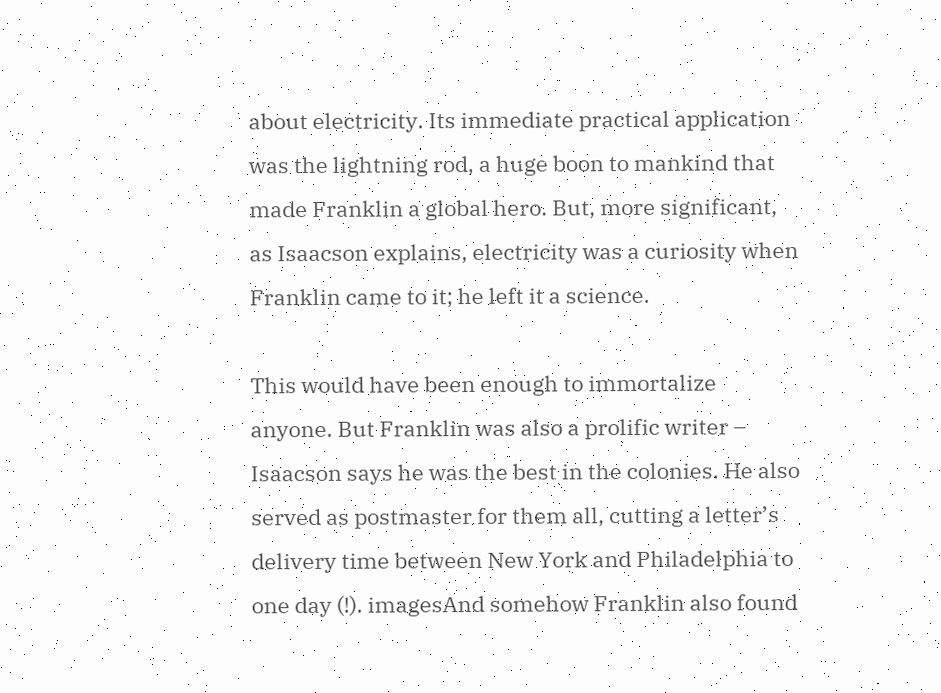about electricity. Its immediate practical application was the lightning rod, a huge boon to mankind that made Franklin a global hero. But, more significant, as Isaacson explains, electricity was a curiosity when Franklin came to it; he left it a science.

This would have been enough to immortalize anyone. But Franklin was also a prolific writer – Isaacson says he was the best in the colonies. He also served as postmaster for them all, cutting a letter’s delivery time between New York and Philadelphia to one day (!). imagesAnd somehow Franklin also found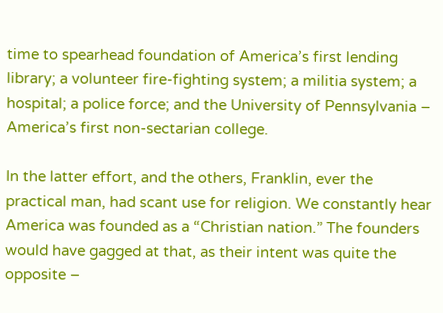time to spearhead foundation of America’s first lending library; a volunteer fire-fighting system; a militia system; a hospital; a police force; and the University of Pennsylvania – America’s first non-sectarian college.

In the latter effort, and the others, Franklin, ever the practical man, had scant use for religion. We constantly hear America was founded as a “Christian nation.” The founders would have gagged at that, as their intent was quite the opposite –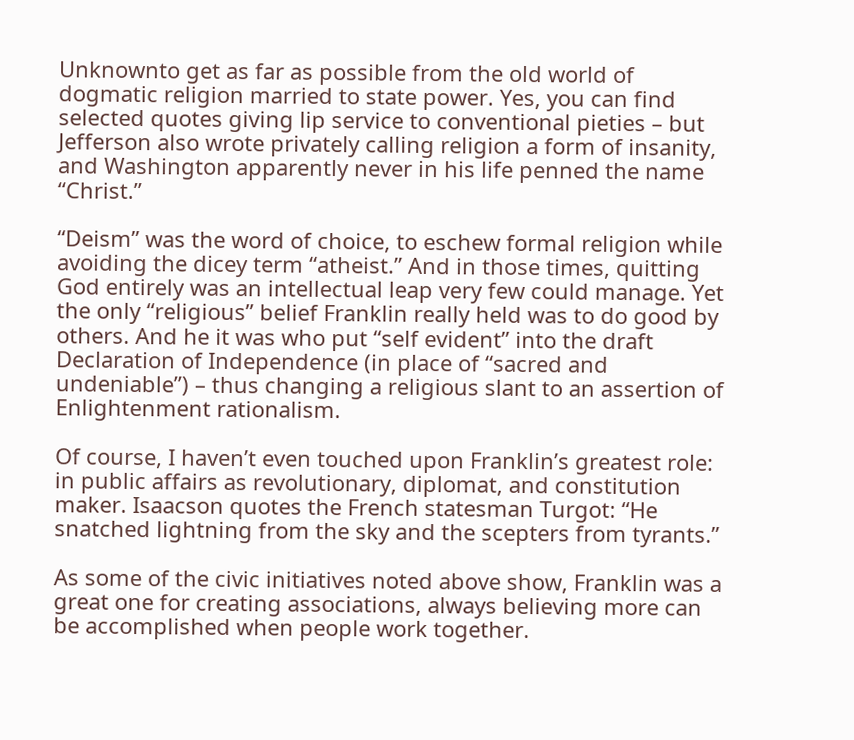Unknownto get as far as possible from the old world of dogmatic religion married to state power. Yes, you can find selected quotes giving lip service to conventional pieties – but Jefferson also wrote privately calling religion a form of insanity, and Washington apparently never in his life penned the name “Christ.”

“Deism” was the word of choice, to eschew formal religion while avoiding the dicey term “atheist.” And in those times, quitting God entirely was an intellectual leap very few could manage. Yet the only “religious” belief Franklin really held was to do good by others. And he it was who put “self evident” into the draft Declaration of Independence (in place of “sacred and undeniable”) – thus changing a religious slant to an assertion of Enlightenment rationalism.

Of course, I haven’t even touched upon Franklin’s greatest role: in public affairs as revolutionary, diplomat, and constitution maker. Isaacson quotes the French statesman Turgot: “He snatched lightning from the sky and the scepters from tyrants.”

As some of the civic initiatives noted above show, Franklin was a great one for creating associations, always believing more can be accomplished when people work together.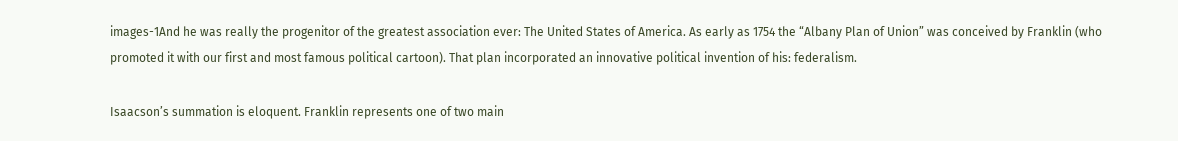images-1And he was really the progenitor of the greatest association ever: The United States of America. As early as 1754 the “Albany Plan of Union” was conceived by Franklin (who promoted it with our first and most famous political cartoon). That plan incorporated an innovative political invention of his: federalism.

Isaacson’s summation is eloquent. Franklin represents one of two main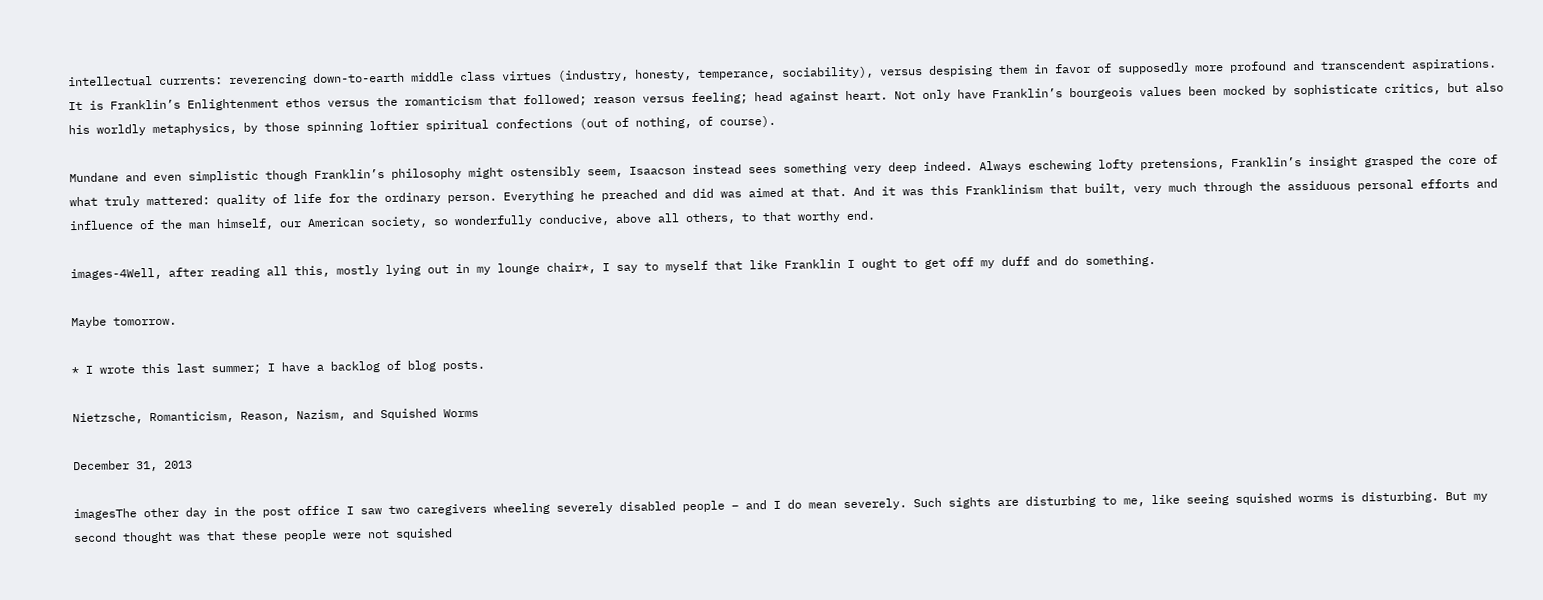intellectual currents: reverencing down-to-earth middle class virtues (industry, honesty, temperance, sociability), versus despising them in favor of supposedly more profound and transcendent aspirations. It is Franklin’s Enlightenment ethos versus the romanticism that followed; reason versus feeling; head against heart. Not only have Franklin’s bourgeois values been mocked by sophisticate critics, but also his worldly metaphysics, by those spinning loftier spiritual confections (out of nothing, of course).

Mundane and even simplistic though Franklin’s philosophy might ostensibly seem, Isaacson instead sees something very deep indeed. Always eschewing lofty pretensions, Franklin’s insight grasped the core of what truly mattered: quality of life for the ordinary person. Everything he preached and did was aimed at that. And it was this Franklinism that built, very much through the assiduous personal efforts and influence of the man himself, our American society, so wonderfully conducive, above all others, to that worthy end.

images-4Well, after reading all this, mostly lying out in my lounge chair*, I say to myself that like Franklin I ought to get off my duff and do something.

Maybe tomorrow.

* I wrote this last summer; I have a backlog of blog posts.

Nietzsche, Romanticism, Reason, Nazism, and Squished Worms

December 31, 2013

imagesThe other day in the post office I saw two caregivers wheeling severely disabled people – and I do mean severely. Such sights are disturbing to me, like seeing squished worms is disturbing. But my second thought was that these people were not squished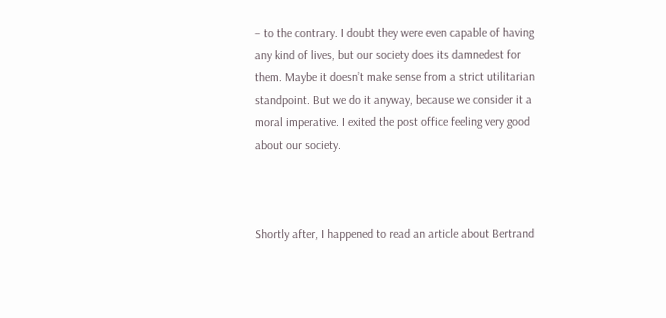– to the contrary. I doubt they were even capable of having any kind of lives, but our society does its damnedest for them. Maybe it doesn’t make sense from a strict utilitarian standpoint. But we do it anyway, because we consider it a moral imperative. I exited the post office feeling very good about our society.



Shortly after, I happened to read an article about Bertrand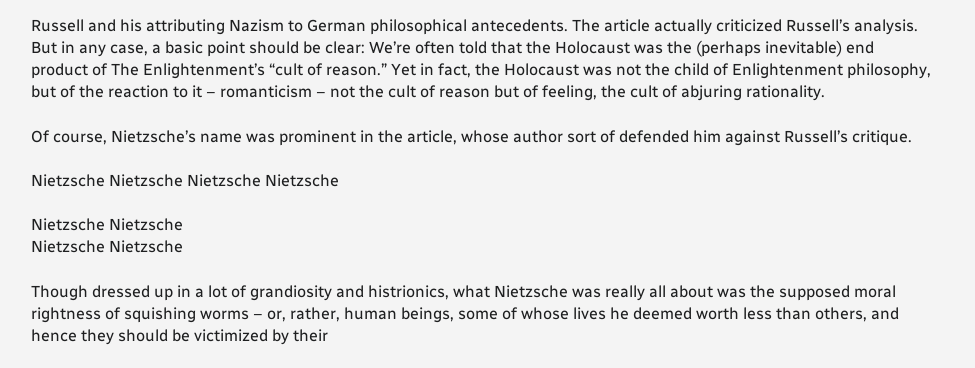Russell and his attributing Nazism to German philosophical antecedents. The article actually criticized Russell’s analysis. But in any case, a basic point should be clear: We’re often told that the Holocaust was the (perhaps inevitable) end product of The Enlightenment’s “cult of reason.” Yet in fact, the Holocaust was not the child of Enlightenment philosophy, but of the reaction to it – romanticism – not the cult of reason but of feeling, the cult of abjuring rationality.

Of course, Nietzsche’s name was prominent in the article, whose author sort of defended him against Russell’s critique.

Nietzsche Nietzsche Nietzsche Nietzsche

Nietzsche Nietzsche
Nietzsche Nietzsche

Though dressed up in a lot of grandiosity and histrionics, what Nietzsche was really all about was the supposed moral rightness of squishing worms – or, rather, human beings, some of whose lives he deemed worth less than others, and hence they should be victimized by their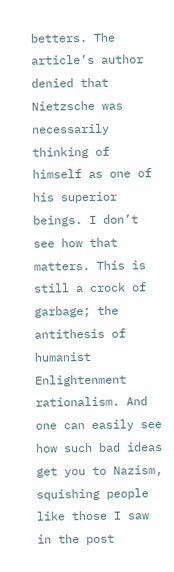betters. The article’s author denied that Nietzsche was necessarily thinking of himself as one of his superior beings. I don’t see how that matters. This is still a crock of garbage; the antithesis of humanist Enlightenment rationalism. And one can easily see how such bad ideas get you to Nazism, squishing people like those I saw in the post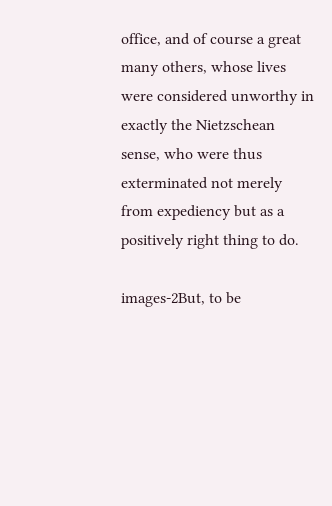office, and of course a great many others, whose lives were considered unworthy in exactly the Nietzschean sense, who were thus exterminated not merely from expediency but as a positively right thing to do.

images-2But, to be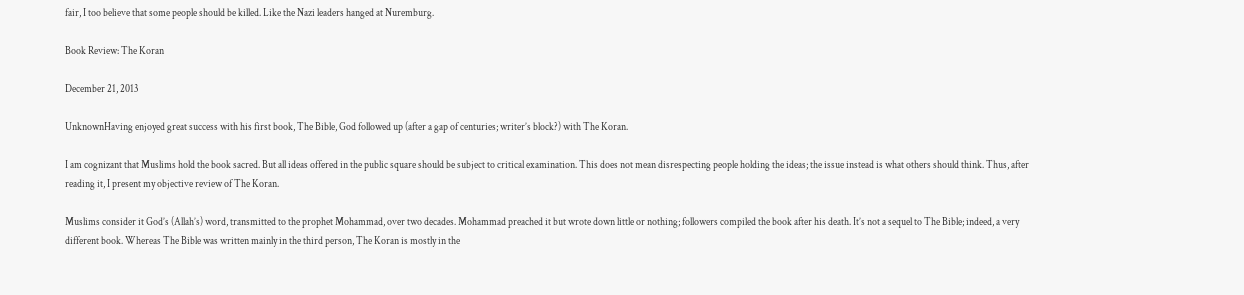fair, I too believe that some people should be killed. Like the Nazi leaders hanged at Nuremburg.

Book Review: The Koran

December 21, 2013

UnknownHaving enjoyed great success with his first book, The Bible, God followed up (after a gap of centuries; writer’s block?) with The Koran.

I am cognizant that Muslims hold the book sacred. But all ideas offered in the public square should be subject to critical examination. This does not mean disrespecting people holding the ideas; the issue instead is what others should think. Thus, after reading it, I present my objective review of The Koran.

Muslims consider it God’s (Allah’s) word, transmitted to the prophet Mohammad, over two decades. Mohammad preached it but wrote down little or nothing; followers compiled the book after his death. It’s not a sequel to The Bible; indeed, a very different book. Whereas The Bible was written mainly in the third person, The Koran is mostly in the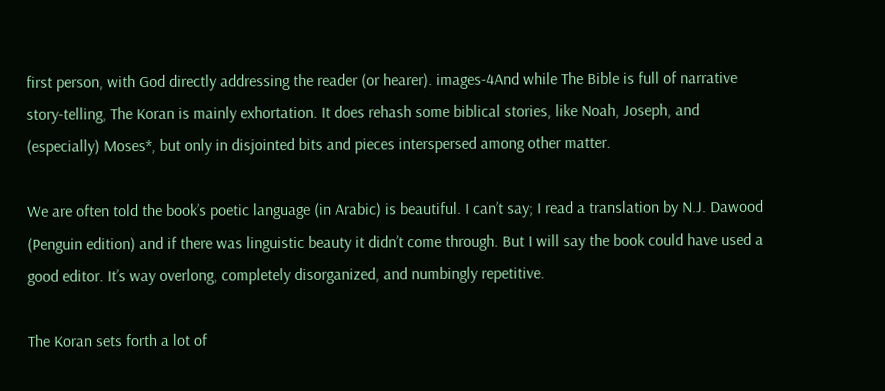first person, with God directly addressing the reader (or hearer). images-4And while The Bible is full of narrative story-telling, The Koran is mainly exhortation. It does rehash some biblical stories, like Noah, Joseph, and (especially) Moses*, but only in disjointed bits and pieces interspersed among other matter.

We are often told the book’s poetic language (in Arabic) is beautiful. I can’t say; I read a translation by N.J. Dawood (Penguin edition) and if there was linguistic beauty it didn’t come through. But I will say the book could have used a good editor. It’s way overlong, completely disorganized, and numbingly repetitive.

The Koran sets forth a lot of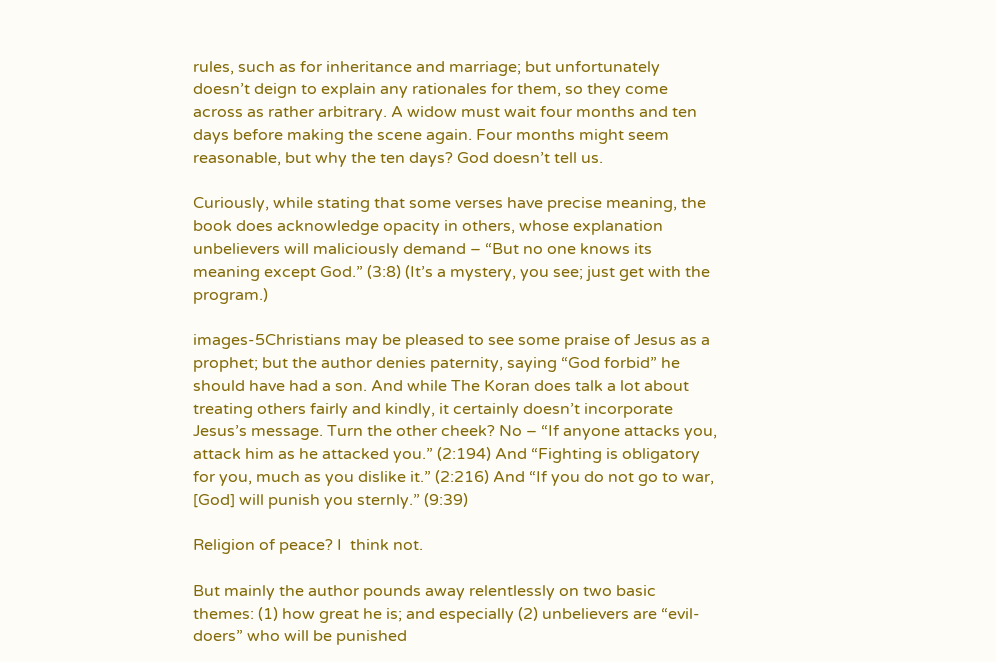rules, such as for inheritance and marriage; but unfortunately doesn’t deign to explain any rationales for them, so they come across as rather arbitrary. A widow must wait four months and ten days before making the scene again. Four months might seem reasonable, but why the ten days? God doesn’t tell us.

Curiously, while stating that some verses have precise meaning, the book does acknowledge opacity in others, whose explanation unbelievers will maliciously demand – “But no one knows its meaning except God.” (3:8) (It’s a mystery, you see; just get with the program.)

images-5Christians may be pleased to see some praise of Jesus as a prophet; but the author denies paternity, saying “God forbid” he should have had a son. And while The Koran does talk a lot about treating others fairly and kindly, it certainly doesn’t incorporate Jesus’s message. Turn the other cheek? No – “If anyone attacks you, attack him as he attacked you.” (2:194) And “Fighting is obligatory for you, much as you dislike it.” (2:216) And “If you do not go to war, [God] will punish you sternly.” (9:39)

Religion of peace? I  think not.

But mainly the author pounds away relentlessly on two basic themes: (1) how great he is; and especially (2) unbelievers are “evil-doers” who will be punished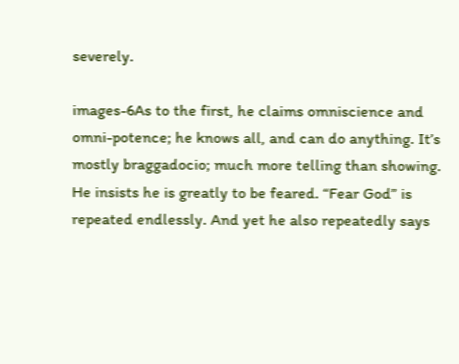severely.

images-6As to the first, he claims omniscience and omni-potence; he knows all, and can do anything. It’s mostly braggadocio; much more telling than showing. He insists he is greatly to be feared. “Fear God” is repeated endlessly. And yet he also repeatedly says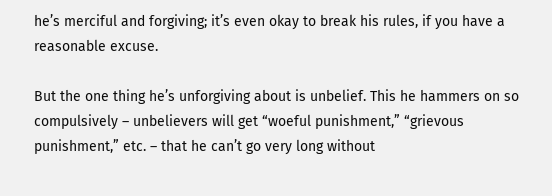he’s merciful and forgiving; it’s even okay to break his rules, if you have a reasonable excuse.

But the one thing he’s unforgiving about is unbelief. This he hammers on so compulsively – unbelievers will get “woeful punishment,” “grievous punishment,” etc. – that he can’t go very long without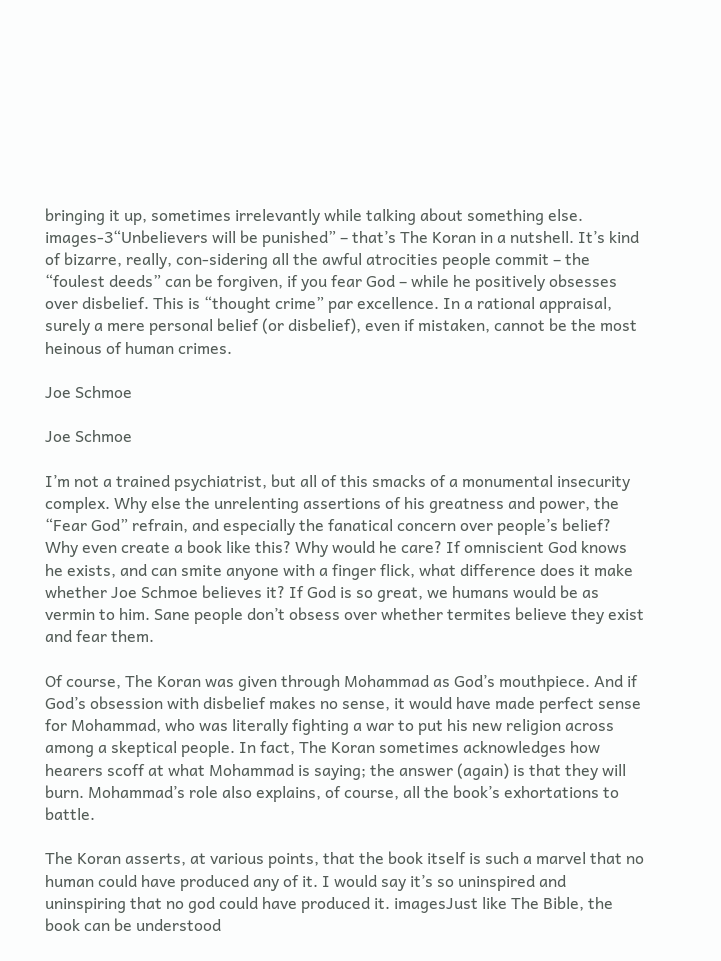bringing it up, sometimes irrelevantly while talking about something else. images-3“Unbelievers will be punished” – that’s The Koran in a nutshell. It’s kind of bizarre, really, con-sidering all the awful atrocities people commit – the “foulest deeds” can be forgiven, if you fear God – while he positively obsesses over disbelief. This is “thought crime” par excellence. In a rational appraisal, surely a mere personal belief (or disbelief), even if mistaken, cannot be the most heinous of human crimes.

Joe Schmoe

Joe Schmoe

I’m not a trained psychiatrist, but all of this smacks of a monumental insecurity complex. Why else the unrelenting assertions of his greatness and power, the “Fear God” refrain, and especially the fanatical concern over people’s belief? Why even create a book like this? Why would he care? If omniscient God knows he exists, and can smite anyone with a finger flick, what difference does it make whether Joe Schmoe believes it? If God is so great, we humans would be as vermin to him. Sane people don’t obsess over whether termites believe they exist and fear them.

Of course, The Koran was given through Mohammad as God’s mouthpiece. And if God’s obsession with disbelief makes no sense, it would have made perfect sense for Mohammad, who was literally fighting a war to put his new religion across among a skeptical people. In fact, The Koran sometimes acknowledges how hearers scoff at what Mohammad is saying; the answer (again) is that they will burn. Mohammad’s role also explains, of course, all the book’s exhortations to battle.

The Koran asserts, at various points, that the book itself is such a marvel that no human could have produced any of it. I would say it’s so uninspired and uninspiring that no god could have produced it. imagesJust like The Bible, the book can be understood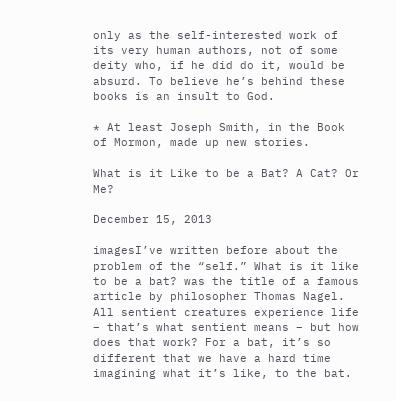only as the self-interested work of its very human authors, not of some deity who, if he did do it, would be absurd. To believe he’s behind these books is an insult to God.

* At least Joseph Smith, in the Book of Mormon, made up new stories.

What is it Like to be a Bat? A Cat? Or Me?

December 15, 2013

imagesI’ve written before about the problem of the “self.” What is it like to be a bat? was the title of a famous article by philosopher Thomas Nagel. All sentient creatures experience life – that’s what sentient means – but how does that work? For a bat, it’s so different that we have a hard time imagining what it’s like, to the bat.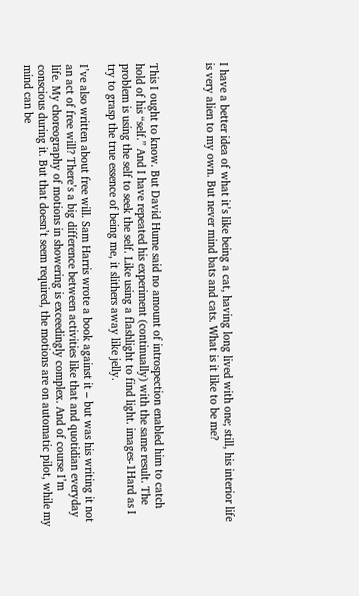I have a better idea of what it’s like being a cat, having long lived with one; still, his interior life is very alien to my own. But never mind bats and cats. What is it like to be me?



This I ought to know. But David Hume said no amount of introspection enabled him to catch hold of his “self.” And I have repeated his experiment (continually) with the same result. The problem is using the self to seek the self. Like using a flashlight to find light. images-1Hard as I try to grasp the true essence of being me, it slithers away like jelly.

I’ve also written about free will. Sam Harris wrote a book against it – but was his writing it not an act of free will? There’s a big difference between activities like that and quotidian everyday life. My choreography of motions in showering is exceedingly complex. And of course I’m conscious during it. But that doesn’t seem required, the motions are on automatic pilot, while my mind can be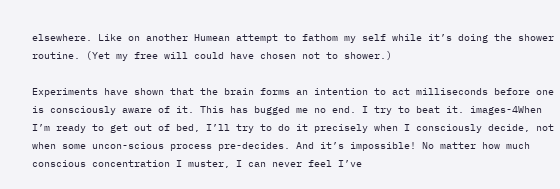elsewhere. Like on another Humean attempt to fathom my self while it’s doing the shower routine. (Yet my free will could have chosen not to shower.)

Experiments have shown that the brain forms an intention to act milliseconds before one is consciously aware of it. This has bugged me no end. I try to beat it. images-4When I’m ready to get out of bed, I’ll try to do it precisely when I consciously decide, not when some uncon-scious process pre-decides. And it’s impossible! No matter how much conscious concentration I muster, I can never feel I’ve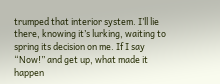trumped that interior system. I’ll lie there, knowing it’s lurking, waiting to spring its decision on me. If I say “Now!” and get up, what made it happen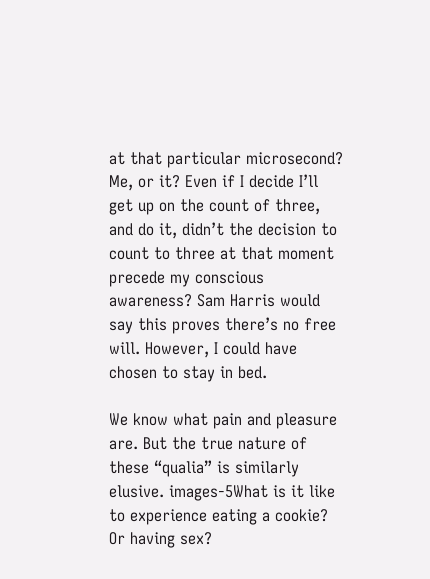at that particular microsecond? Me, or it? Even if I decide I’ll get up on the count of three, and do it, didn’t the decision to count to three at that moment precede my conscious awareness? Sam Harris would say this proves there’s no free will. However, I could have chosen to stay in bed.

We know what pain and pleasure are. But the true nature of these “qualia” is similarly elusive. images-5What is it like to experience eating a cookie? Or having sex?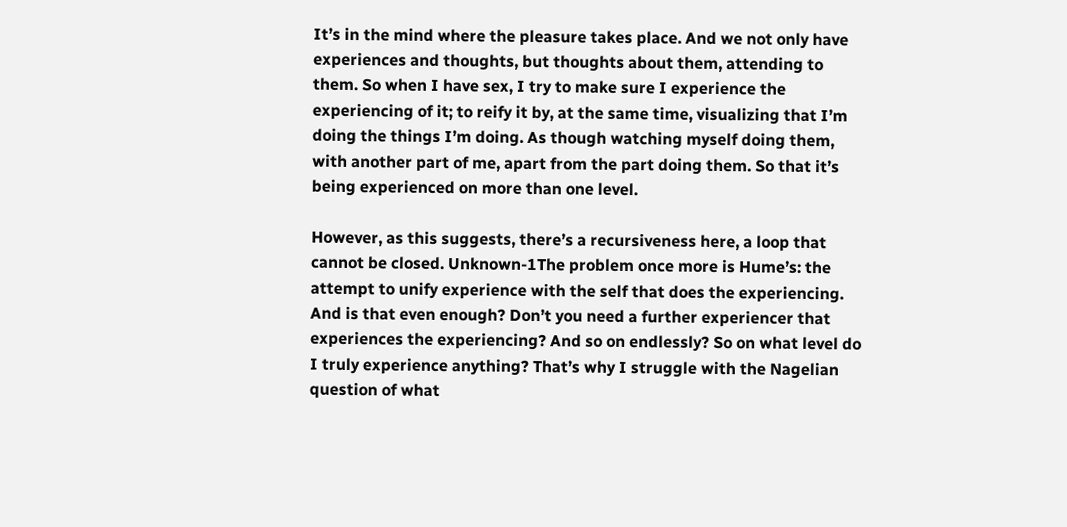It’s in the mind where the pleasure takes place. And we not only have experiences and thoughts, but thoughts about them, attending to them. So when I have sex, I try to make sure I experience the experiencing of it; to reify it by, at the same time, visualizing that I’m doing the things I’m doing. As though watching myself doing them, with another part of me, apart from the part doing them. So that it’s being experienced on more than one level.

However, as this suggests, there’s a recursiveness here, a loop that cannot be closed. Unknown-1The problem once more is Hume’s: the attempt to unify experience with the self that does the experiencing. And is that even enough? Don’t you need a further experiencer that experiences the experiencing? And so on endlessly? So on what level do I truly experience anything? That’s why I struggle with the Nagelian question of what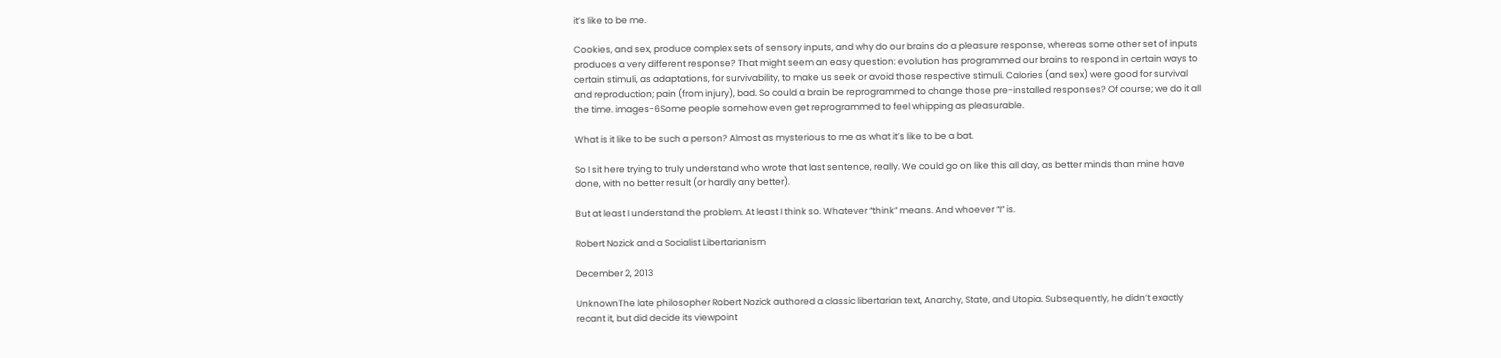it’s like to be me.

Cookies, and sex, produce complex sets of sensory inputs, and why do our brains do a pleasure response, whereas some other set of inputs produces a very different response? That might seem an easy question: evolution has programmed our brains to respond in certain ways to certain stimuli, as adaptations, for survivability, to make us seek or avoid those respective stimuli. Calories (and sex) were good for survival and reproduction; pain (from injury), bad. So could a brain be reprogrammed to change those pre-installed responses? Of course; we do it all the time. images-6Some people somehow even get reprogrammed to feel whipping as pleasurable.

What is it like to be such a person? Almost as mysterious to me as what it’s like to be a bat.

So I sit here trying to truly understand who wrote that last sentence, really. We could go on like this all day, as better minds than mine have done, with no better result (or hardly any better).

But at least I understand the problem. At least I think so. Whatever “think” means. And whoever “I” is.

Robert Nozick and a Socialist Libertarianism

December 2, 2013

UnknownThe late philosopher Robert Nozick authored a classic libertarian text, Anarchy, State, and Utopia. Subsequently, he didn’t exactly recant it, but did decide its viewpoint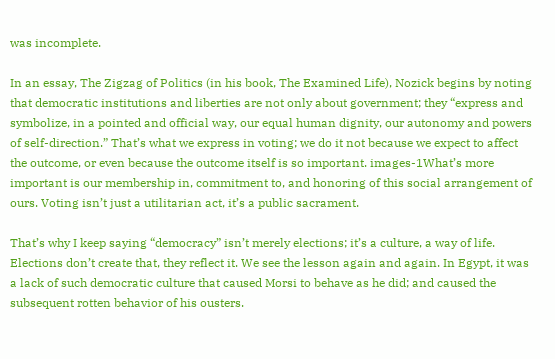was incomplete.

In an essay, The Zigzag of Politics (in his book, The Examined Life), Nozick begins by noting that democratic institutions and liberties are not only about government; they “express and symbolize, in a pointed and official way, our equal human dignity, our autonomy and powers of self-direction.” That’s what we express in voting; we do it not because we expect to affect the outcome, or even because the outcome itself is so important. images-1What’s more important is our membership in, commitment to, and honoring of this social arrangement of ours. Voting isn’t just a utilitarian act, it’s a public sacrament.

That’s why I keep saying “democracy” isn’t merely elections; it’s a culture, a way of life. Elections don’t create that, they reflect it. We see the lesson again and again. In Egypt, it was a lack of such democratic culture that caused Morsi to behave as he did; and caused the subsequent rotten behavior of his ousters.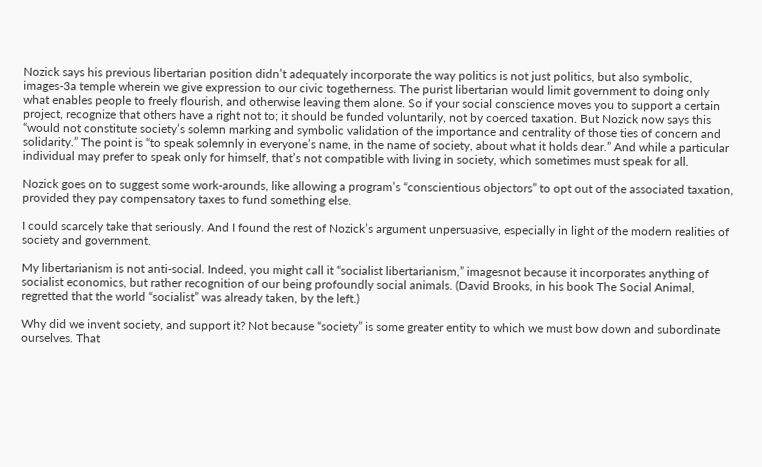Nozick says his previous libertarian position didn’t adequately incorporate the way politics is not just politics, but also symbolic, images-3a temple wherein we give expression to our civic togetherness. The purist libertarian would limit government to doing only what enables people to freely flourish, and otherwise leaving them alone. So if your social conscience moves you to support a certain project, recognize that others have a right not to; it should be funded voluntarily, not by coerced taxation. But Nozick now says this “would not constitute society’s solemn marking and symbolic validation of the importance and centrality of those ties of concern and solidarity.” The point is “to speak solemnly in everyone’s name, in the name of society, about what it holds dear.” And while a particular individual may prefer to speak only for himself, that’s not compatible with living in society, which sometimes must speak for all.

Nozick goes on to suggest some work-arounds, like allowing a program’s “conscientious objectors” to opt out of the associated taxation, provided they pay compensatory taxes to fund something else.

I could scarcely take that seriously. And I found the rest of Nozick’s argument unpersuasive, especially in light of the modern realities of society and government.

My libertarianism is not anti-social. Indeed, you might call it “socialist libertarianism,” imagesnot because it incorporates anything of socialist economics, but rather recognition of our being profoundly social animals. (David Brooks, in his book The Social Animal, regretted that the world “socialist” was already taken, by the left.)

Why did we invent society, and support it? Not because “society” is some greater entity to which we must bow down and subordinate ourselves. That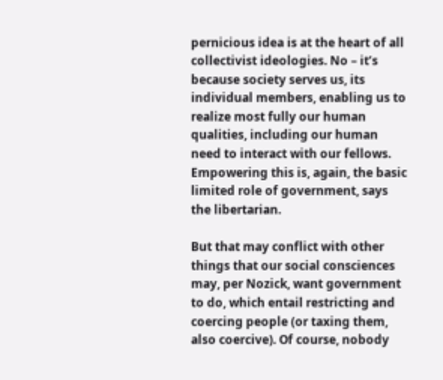pernicious idea is at the heart of all collectivist ideologies. No – it’s because society serves us, its individual members, enabling us to realize most fully our human qualities, including our human need to interact with our fellows. Empowering this is, again, the basic limited role of government, says the libertarian.

But that may conflict with other things that our social consciences may, per Nozick, want government to do, which entail restricting and coercing people (or taxing them, also coercive). Of course, nobody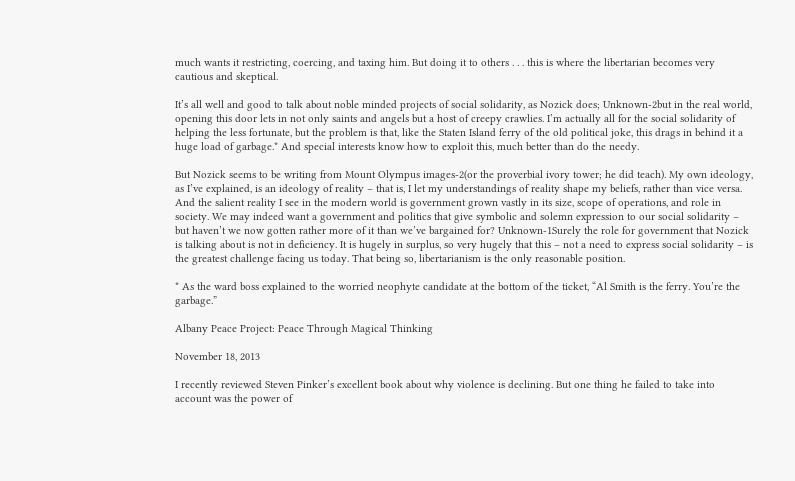much wants it restricting, coercing, and taxing him. But doing it to others . . . this is where the libertarian becomes very cautious and skeptical.

It’s all well and good to talk about noble minded projects of social solidarity, as Nozick does; Unknown-2but in the real world, opening this door lets in not only saints and angels but a host of creepy crawlies. I’m actually all for the social solidarity of helping the less fortunate, but the problem is that, like the Staten Island ferry of the old political joke, this drags in behind it a huge load of garbage.* And special interests know how to exploit this, much better than do the needy.

But Nozick seems to be writing from Mount Olympus images-2(or the proverbial ivory tower; he did teach). My own ideology, as I’ve explained, is an ideology of reality – that is, I let my understandings of reality shape my beliefs, rather than vice versa. And the salient reality I see in the modern world is government grown vastly in its size, scope of operations, and role in society. We may indeed want a government and politics that give symbolic and solemn expression to our social solidarity – but haven’t we now gotten rather more of it than we’ve bargained for? Unknown-1Surely the role for government that Nozick is talking about is not in deficiency. It is hugely in surplus, so very hugely that this – not a need to express social solidarity – is the greatest challenge facing us today. That being so, libertarianism is the only reasonable position.

* As the ward boss explained to the worried neophyte candidate at the bottom of the ticket, “Al Smith is the ferry. You’re the garbage.”

Albany Peace Project: Peace Through Magical Thinking

November 18, 2013

I recently reviewed Steven Pinker’s excellent book about why violence is declining. But one thing he failed to take into account was the power of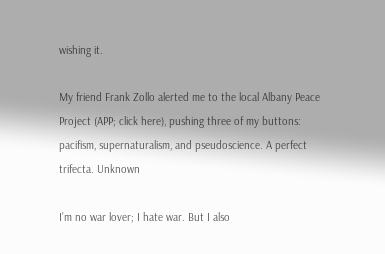wishing it.

My friend Frank Zollo alerted me to the local Albany Peace Project (APP; click here), pushing three of my buttons: pacifism, supernaturalism, and pseudoscience. A perfect trifecta. Unknown

I’m no war lover; I hate war. But I also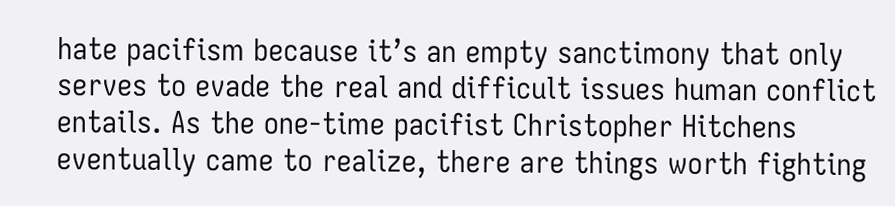hate pacifism because it’s an empty sanctimony that only serves to evade the real and difficult issues human conflict entails. As the one-time pacifist Christopher Hitchens eventually came to realize, there are things worth fighting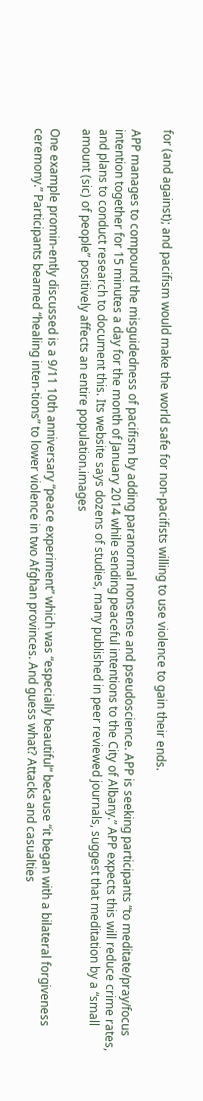for (and against); and pacifism would make the world safe for non-pacifists willing to use violence to gain their ends.

APP manages to compound the misguidedness of pacifism by adding paranormal nonsense and pseudoscience. APP is seeking participants “to meditate/pray/focus intention together for 15 minutes a day for the month of January 2014 while sending peaceful intentions to the City of Albany.” APP expects this will reduce crime rates, and plans to conduct research to document this. Its website says dozens of studies, many published in peer reviewed journals, suggest that meditation by a “small amount (sic) of people” positively affects an entire population.images

One example promin-ently discussed is a 9/11 10th anniversary “peace experiment” which was “especially beautiful” because “it began with a bilateral forgiveness ceremony.” Participants beamed “healing inten-tions” to lower violence in two Afghan provinces. And guess what? Attacks and casualties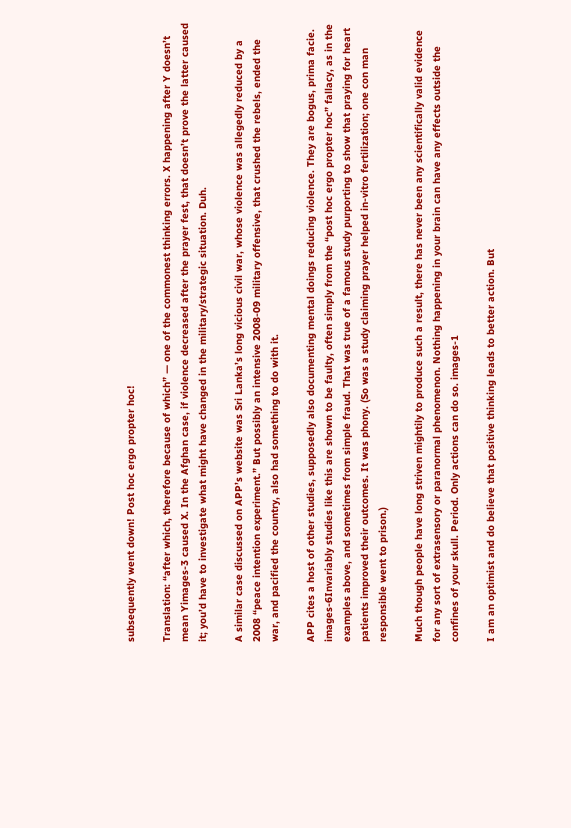subsequently went down! Post hoc ergo propter hoc!

Translation: “after which, therefore because of which” — one of the commonest thinking errors. X happening after Y doesn’t mean Yimages-3 caused X. In the Afghan case, if violence decreased after the prayer fest, that doesn’t prove the latter caused it; you’d have to investigate what might have changed in the military/strategic situation. Duh.

A similar case discussed on APP’s website was Sri Lanka’s long vicious civil war, whose violence was allegedly reduced by a 2008 “peace intention experiment.” But possibly an intensive 2008-09 military offensive, that crushed the rebels, ended the war, and pacified the country, also had something to do with it.

APP cites a host of other studies, supposedly also documenting mental doings reducing violence. They are bogus, prima facie. images-6Invariably studies like this are shown to be faulty, often simply from the “post hoc ergo propter hoc” fallacy, as in the examples above, and sometimes from simple fraud. That was true of a famous study purporting to show that praying for heart patients improved their outcomes. It was phony. (So was a study claiming prayer helped in-vitro fertilization; one con man responsible went to prison.)

Much though people have long striven mightily to produce such a result, there has never been any scientifically valid evidence for any sort of extrasensory or paranormal phenomenon. Nothing happening in your brain can have any effects outside the confines of your skull. Period. Only actions can do so. images-1

I am an optimist and do believe that positive thinking leads to better action. But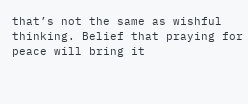that’s not the same as wishful thinking. Belief that praying for peace will bring it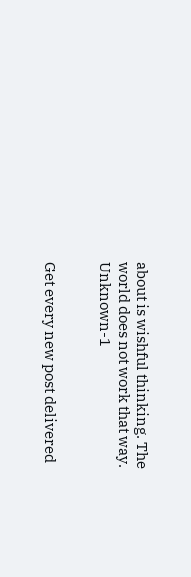about is wishful thinking. The world does not work that way. Unknown-1


Get every new post delivered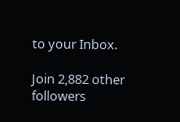to your Inbox.

Join 2,882 other followers